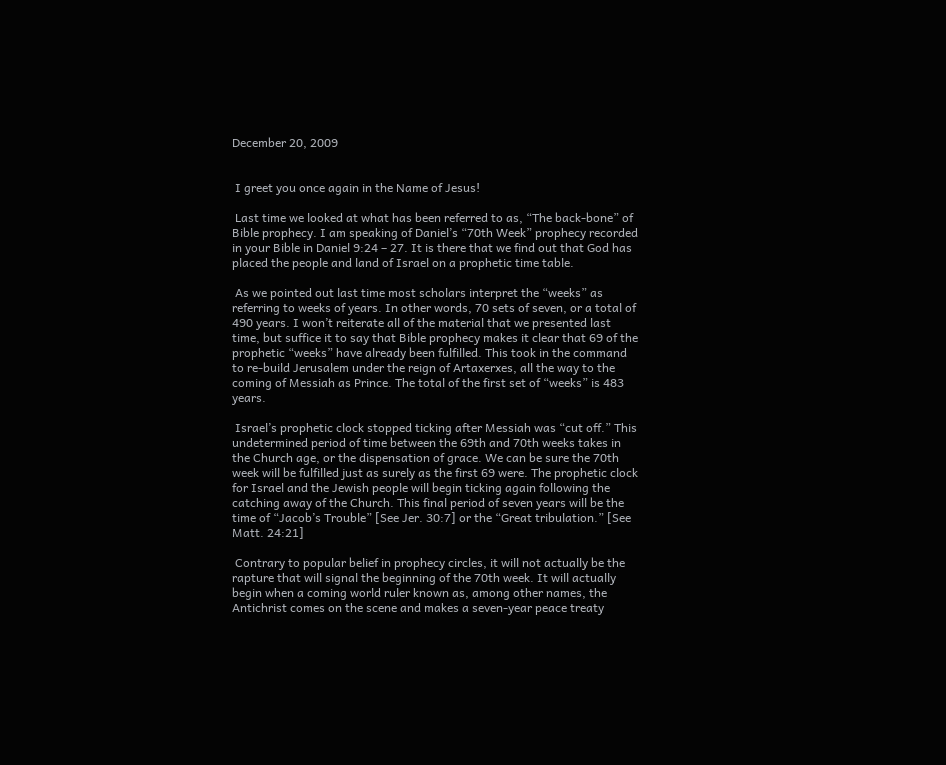December 20, 2009


 I greet you once again in the Name of Jesus!

 Last time we looked at what has been referred to as, “The back-bone” of Bible prophecy. I am speaking of Daniel’s “70th Week” prophecy recorded in your Bible in Daniel 9:24 – 27. It is there that we find out that God has placed the people and land of Israel on a prophetic time table.

 As we pointed out last time most scholars interpret the “weeks” as referring to weeks of years. In other words, 70 sets of seven, or a total of 490 years. I won’t reiterate all of the material that we presented last time, but suffice it to say that Bible prophecy makes it clear that 69 of the prophetic “weeks” have already been fulfilled. This took in the command to re-build Jerusalem under the reign of Artaxerxes, all the way to the coming of Messiah as Prince. The total of the first set of “weeks” is 483 years.

 Israel’s prophetic clock stopped ticking after Messiah was “cut off.” This undetermined period of time between the 69th and 70th weeks takes in the Church age, or the dispensation of grace. We can be sure the 70th week will be fulfilled just as surely as the first 69 were. The prophetic clock for Israel and the Jewish people will begin ticking again following the catching away of the Church. This final period of seven years will be the time of “Jacob’s Trouble” [See Jer. 30:7] or the “Great tribulation.” [See Matt. 24:21]

 Contrary to popular belief in prophecy circles, it will not actually be the rapture that will signal the beginning of the 70th week. It will actually begin when a coming world ruler known as, among other names, the Antichrist comes on the scene and makes a seven-year peace treaty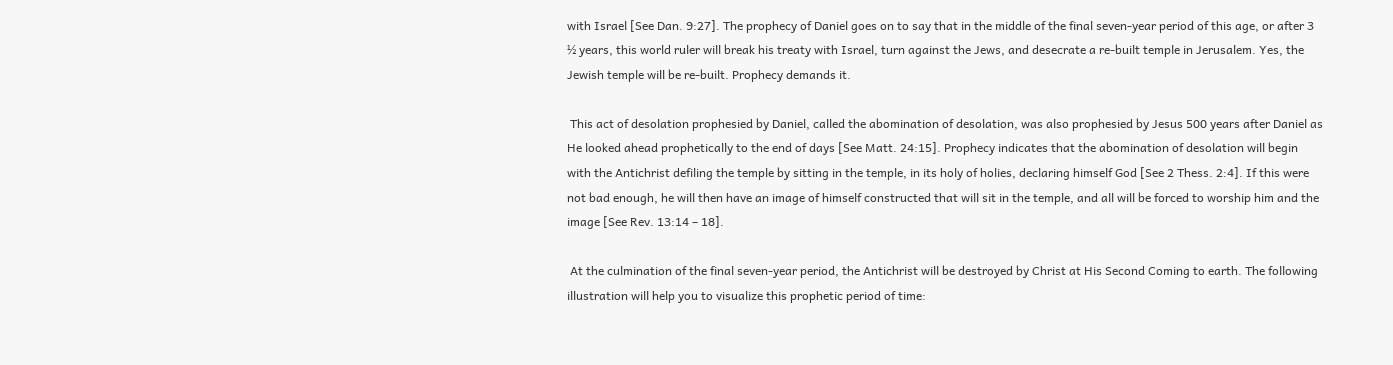with Israel [See Dan. 9:27]. The prophecy of Daniel goes on to say that in the middle of the final seven-year period of this age, or after 3 ½ years, this world ruler will break his treaty with Israel, turn against the Jews, and desecrate a re-built temple in Jerusalem. Yes, the Jewish temple will be re-built. Prophecy demands it.

 This act of desolation prophesied by Daniel, called the abomination of desolation, was also prophesied by Jesus 500 years after Daniel as He looked ahead prophetically to the end of days [See Matt. 24:15]. Prophecy indicates that the abomination of desolation will begin with the Antichrist defiling the temple by sitting in the temple, in its holy of holies, declaring himself God [See 2 Thess. 2:4]. If this were not bad enough, he will then have an image of himself constructed that will sit in the temple, and all will be forced to worship him and the image [See Rev. 13:14 – 18].

 At the culmination of the final seven-year period, the Antichrist will be destroyed by Christ at His Second Coming to earth. The following illustration will help you to visualize this prophetic period of time: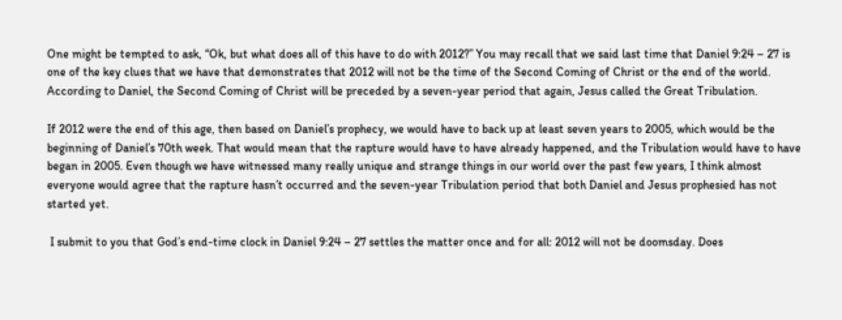One might be tempted to ask, “Ok, but what does all of this have to do with 2012?” You may recall that we said last time that Daniel 9:24 – 27 is one of the key clues that we have that demonstrates that 2012 will not be the time of the Second Coming of Christ or the end of the world. According to Daniel, the Second Coming of Christ will be preceded by a seven-year period that again, Jesus called the Great Tribulation.

If 2012 were the end of this age, then based on Daniel’s prophecy, we would have to back up at least seven years to 2005, which would be the beginning of Daniel’s 70th week. That would mean that the rapture would have to have already happened, and the Tribulation would have to have began in 2005. Even though we have witnessed many really unique and strange things in our world over the past few years, I think almost everyone would agree that the rapture hasn’t occurred and the seven-year Tribulation period that both Daniel and Jesus prophesied has not started yet.

 I submit to you that God’s end-time clock in Daniel 9:24 – 27 settles the matter once and for all: 2012 will not be doomsday. Does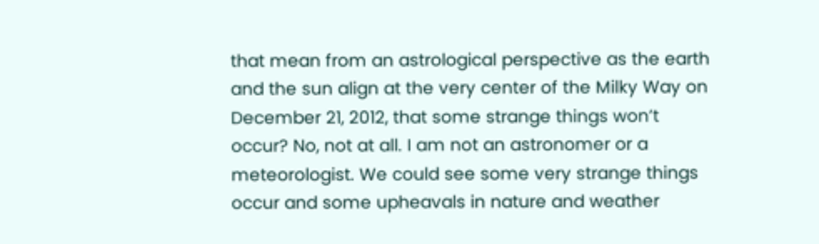that mean from an astrological perspective as the earth and the sun align at the very center of the Milky Way on December 21, 2012, that some strange things won’t occur? No, not at all. I am not an astronomer or a meteorologist. We could see some very strange things occur and some upheavals in nature and weather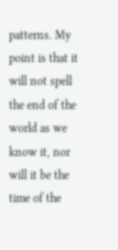patterns. My point is that it will not spell the end of the world as we know it, nor will it be the time of the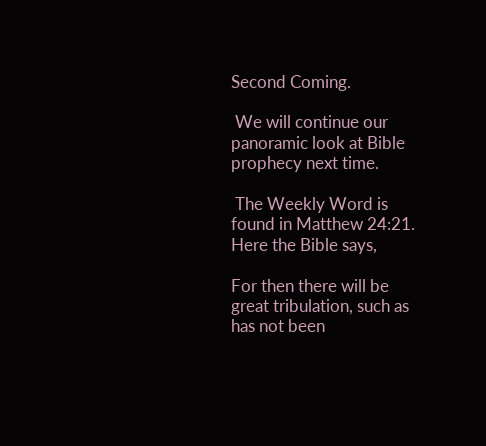Second Coming.

 We will continue our panoramic look at Bible prophecy next time.

 The Weekly Word is found in Matthew 24:21. Here the Bible says,

For then there will be great tribulation, such as has not been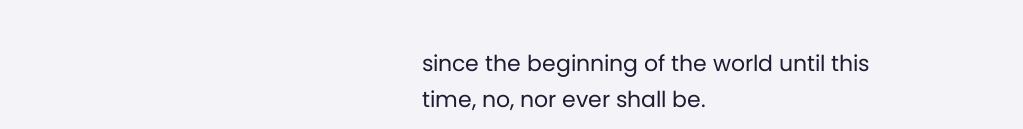since the beginning of the world until this time, no, nor ever shall be.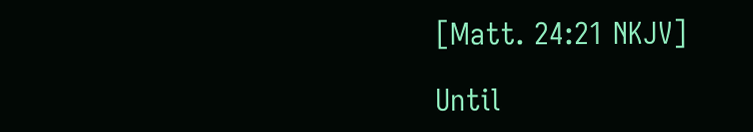[Matt. 24:21 NKJV]

Until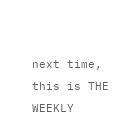next time, this is THE WEEKLY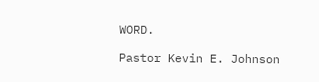WORD.

Pastor Kevin E. Johnson